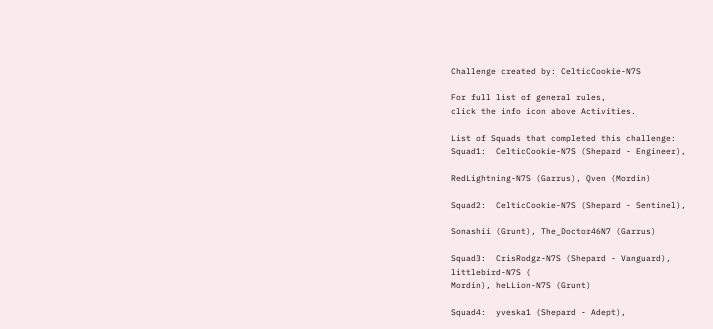Challenge created by: CelticCookie-N7S

For full list of general rules,
click the info icon above Activities.

List of Squads that completed this challenge:
Squad1:  CelticCookie-N7S (Shepard - Engineer),

RedLightning-N7S (Garrus), Qven (Mordin)

Squad2:  CelticCookie-N7S (Shepard - Sentinel),

Sonashii (Grunt), The_Doctor46N7 (Garrus)

Squad3:  CrisRodgz-N7S (Shepard - Vanguard),
littlebird-N7S (
Mordin), heLLion-N7S (Grunt)

Squad4:  yveska1 (Shepard - Adept),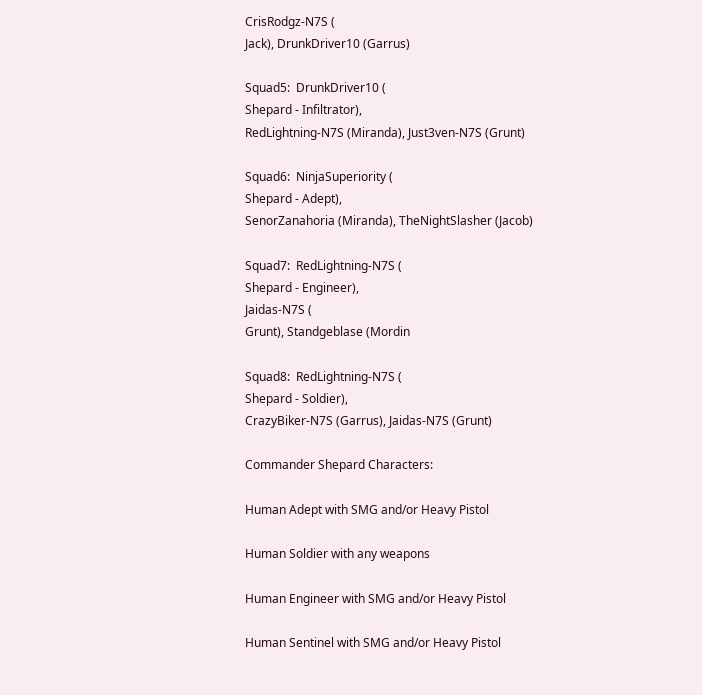CrisRodgz-N7S (
Jack), DrunkDriver10 (Garrus)

Squad5:  DrunkDriver10 (
Shepard - Infiltrator),
RedLightning-N7S (Miranda), Just3ven-N7S (Grunt)

Squad6:  NinjaSuperiority (
Shepard - Adept),
SenorZanahoria (Miranda), TheNightSlasher (Jacob)

Squad7:  RedLightning-N7S (
Shepard - Engineer),
Jaidas-N7S (
Grunt), Standgeblase (Mordin

Squad8:  RedLightning-N7S (
Shepard - Soldier),
CrazyBiker-N7S (Garrus), Jaidas-N7S (Grunt)

Commander Shepard Characters:

Human Adept with SMG and/or Heavy Pistol

Human Soldier with any weapons

Human Engineer with SMG and/or Heavy Pistol

Human Sentinel with SMG and/or Heavy Pistol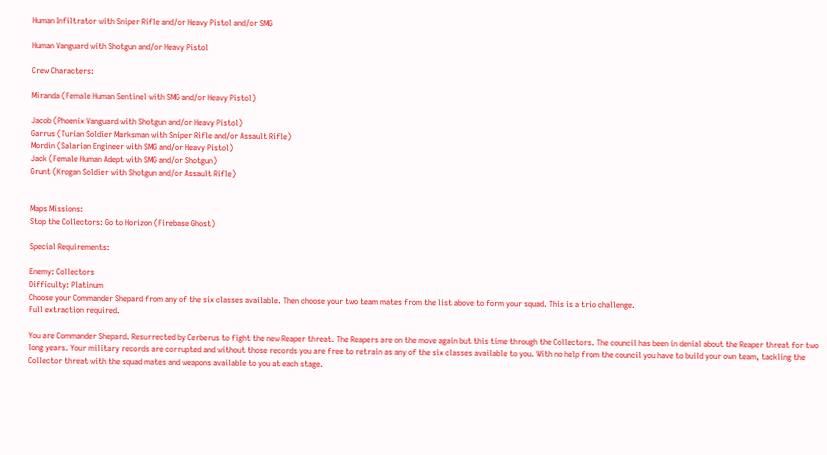Human Infiltrator with Sniper Rifle and/or Heavy Pistol and/or SMG

Human Vanguard with Shotgun and/or Heavy Pistol

Crew Characters:

Miranda (Female Human Sentinel with SMG and/or Heavy Pistol)

Jacob (Phoenix Vanguard with Shotgun and/or Heavy Pistol)
Garrus (Turian Soldier Marksman with Sniper Rifle and/or Assault Rifle)
Mordin (Salarian Engineer with SMG and/or Heavy Pistol)
Jack (Female Human Adept with SMG and/or Shotgun)
Grunt (Krogan Soldier with Shotgun and/or Assault Rifle)


Maps Missions:
Stop the Collectors: Go to Horizon (Firebase Ghost)

Special Requirements:

Enemy: Collectors
Difficulty: Platinum
Choose your Commander Shepard from any of the six classes available. Then choose your two team mates from the list above to form your squad. This is a trio challenge.
Full extraction required.

You are Commander Shepard. Resurrected by Cerberus to fight the new Reaper threat. The Reapers are on the move again but this time through the Collectors. The council has been in denial about the Reaper threat for two long years. Your military records are corrupted and without those records you are free to retrain as any of the six classes available to you. With no help from the council you have to build your own team, tackling the Collector threat with the squad mates and weapons available to you at each stage.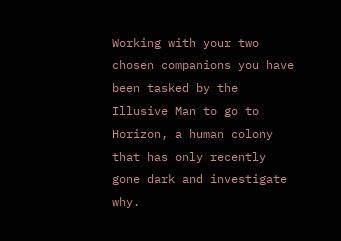Working with your two chosen companions you have been tasked by the Illusive Man to go to Horizon, a human colony that has only recently gone dark and investigate why.